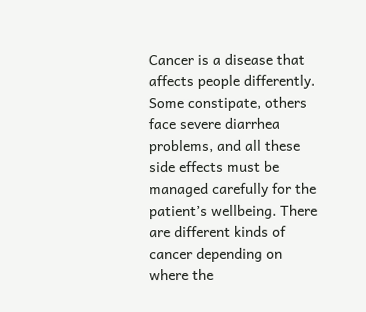Cancer is a disease that affects people differently. Some constipate, others face severe diarrhea problems, and all these side effects must be managed carefully for the patient’s wellbeing. There are different kinds of cancer depending on where the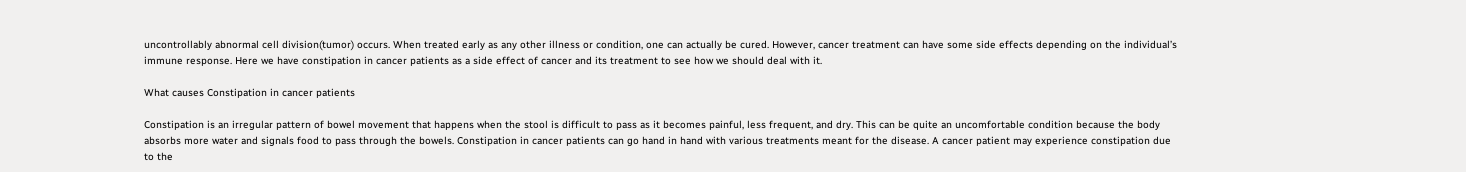uncontrollably abnormal cell division(tumor) occurs. When treated early as any other illness or condition, one can actually be cured. However, cancer treatment can have some side effects depending on the individual’s immune response. Here we have constipation in cancer patients as a side effect of cancer and its treatment to see how we should deal with it.

What causes Constipation in cancer patients

Constipation is an irregular pattern of bowel movement that happens when the stool is difficult to pass as it becomes painful, less frequent, and dry. This can be quite an uncomfortable condition because the body absorbs more water and signals food to pass through the bowels. Constipation in cancer patients can go hand in hand with various treatments meant for the disease. A cancer patient may experience constipation due to the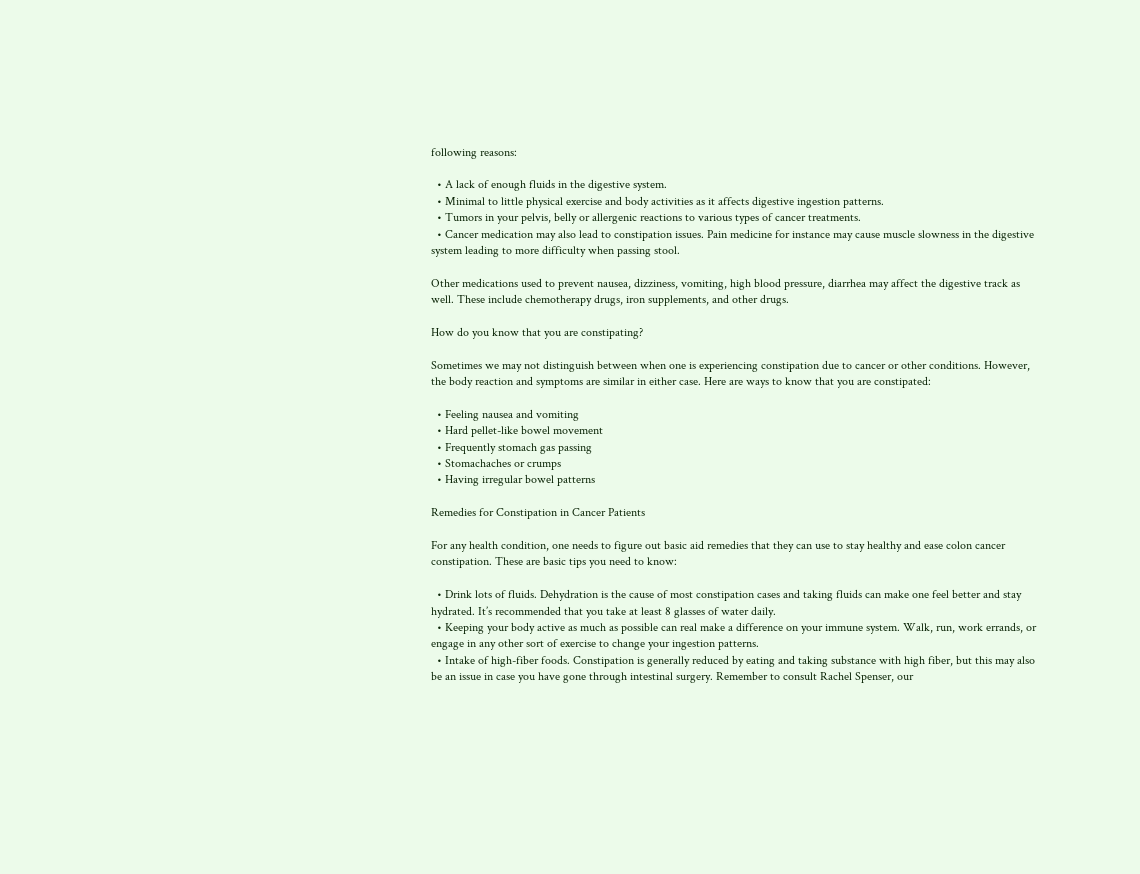following reasons:

  • A lack of enough fluids in the digestive system.
  • Minimal to little physical exercise and body activities as it affects digestive ingestion patterns.
  • Tumors in your pelvis, belly or allergenic reactions to various types of cancer treatments.
  • Cancer medication may also lead to constipation issues. Pain medicine for instance may cause muscle slowness in the digestive system leading to more difficulty when passing stool.

Other medications used to prevent nausea, dizziness, vomiting, high blood pressure, diarrhea may affect the digestive track as well. These include chemotherapy drugs, iron supplements, and other drugs.

How do you know that you are constipating?

Sometimes we may not distinguish between when one is experiencing constipation due to cancer or other conditions. However, the body reaction and symptoms are similar in either case. Here are ways to know that you are constipated:

  • Feeling nausea and vomiting
  • Hard pellet-like bowel movement
  • Frequently stomach gas passing
  • Stomachaches or crumps
  • Having irregular bowel patterns

Remedies for Constipation in Cancer Patients

For any health condition, one needs to figure out basic aid remedies that they can use to stay healthy and ease colon cancer constipation. These are basic tips you need to know:

  • Drink lots of fluids. Dehydration is the cause of most constipation cases and taking fluids can make one feel better and stay hydrated. It’s recommended that you take at least 8 glasses of water daily.
  • Keeping your body active as much as possible can real make a difference on your immune system. Walk, run, work errands, or engage in any other sort of exercise to change your ingestion patterns.
  • Intake of high-fiber foods. Constipation is generally reduced by eating and taking substance with high fiber, but this may also be an issue in case you have gone through intestinal surgery. Remember to consult Rachel Spenser, our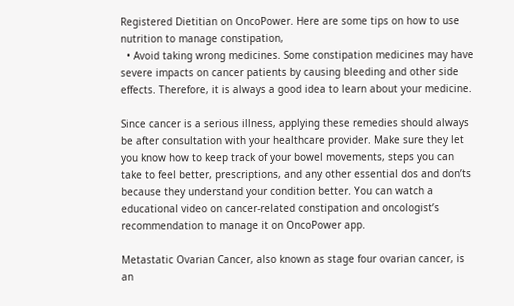Registered Dietitian on OncoPower. Here are some tips on how to use nutrition to manage constipation,
  • Avoid taking wrong medicines. Some constipation medicines may have severe impacts on cancer patients by causing bleeding and other side effects. Therefore, it is always a good idea to learn about your medicine.

Since cancer is a serious illness, applying these remedies should always be after consultation with your healthcare provider. Make sure they let you know how to keep track of your bowel movements, steps you can take to feel better, prescriptions, and any other essential dos and don’ts because they understand your condition better. You can watch a educational video on cancer-related constipation and oncologist’s recommendation to manage it on OncoPower app.

Metastatic Ovarian Cancer, also known as stage four ovarian cancer, is an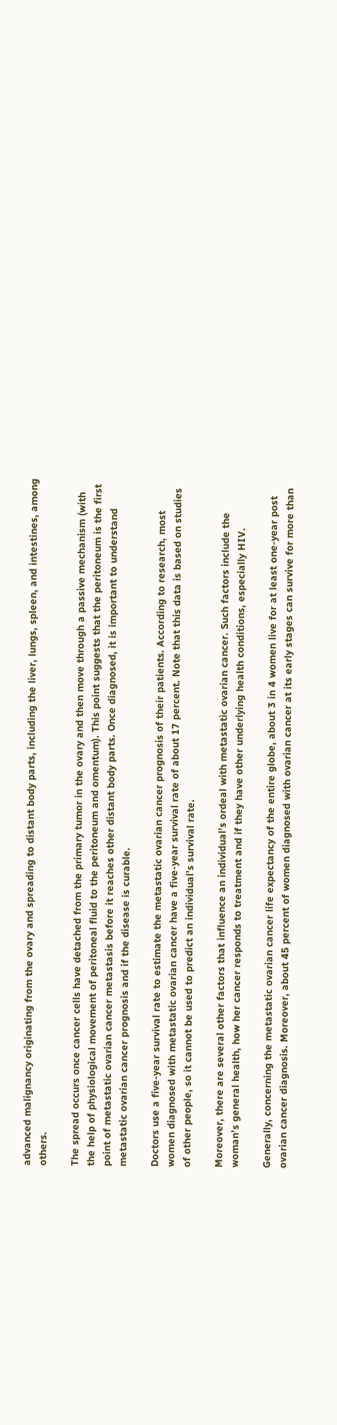advanced malignancy originating from the ovary and spreading to distant body parts, including the liver, lungs, spleen, and intestines, among others.

The spread occurs once cancer cells have detached from the primary tumor in the ovary and then move through a passive mechanism (with the help of physiological movement of peritoneal fluid to the peritoneum and omentum). This point suggests that the peritoneum is the first point of metastatic ovarian cancer metastasis before it reaches other distant body parts. Once diagnosed, it is important to understand metastatic ovarian cancer prognosis and if the disease is curable.

Doctors use a five-year survival rate to estimate the metastatic ovarian cancer prognosis of their patients. According to research, most women diagnosed with metastatic ovarian cancer have a five-year survival rate of about 17 percent. Note that this data is based on studies of other people, so it cannot be used to predict an individual’s survival rate.

Moreover, there are several other factors that influence an individual’s ordeal with metastatic ovarian cancer. Such factors include the woman’s general health, how her cancer responds to treatment and if they have other underlying health conditions, especially HIV.

Generally, concerning the metastatic ovarian cancer life expectancy of the entire globe, about 3 in 4 women live for at least one-year post ovarian cancer diagnosis. Moreover, about 45 percent of women diagnosed with ovarian cancer at its early stages can survive for more than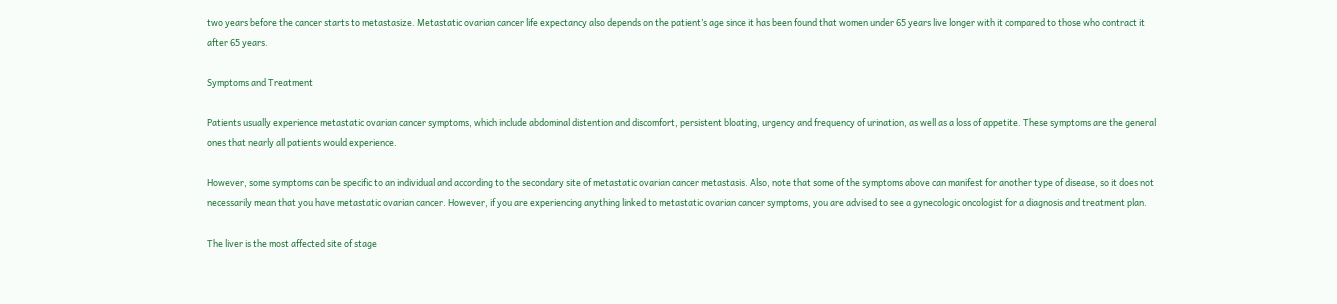two years before the cancer starts to metastasize. Metastatic ovarian cancer life expectancy also depends on the patient’s age since it has been found that women under 65 years live longer with it compared to those who contract it after 65 years.

Symptoms and Treatment

Patients usually experience metastatic ovarian cancer symptoms, which include abdominal distention and discomfort, persistent bloating, urgency and frequency of urination, as well as a loss of appetite. These symptoms are the general ones that nearly all patients would experience.

However, some symptoms can be specific to an individual and according to the secondary site of metastatic ovarian cancer metastasis. Also, note that some of the symptoms above can manifest for another type of disease, so it does not necessarily mean that you have metastatic ovarian cancer. However, if you are experiencing anything linked to metastatic ovarian cancer symptoms, you are advised to see a gynecologic oncologist for a diagnosis and treatment plan.

The liver is the most affected site of stage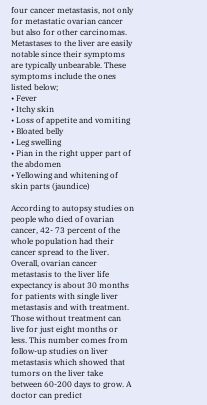four cancer metastasis, not only for metastatic ovarian cancer but also for other carcinomas. Metastases to the liver are easily notable since their symptoms are typically unbearable. These symptoms include the ones listed below;
• Fever
• Itchy skin
• Loss of appetite and vomiting
• Bloated belly
• Leg swelling
• Pian in the right upper part of the abdomen
• Yellowing and whitening of skin parts (jaundice)

According to autopsy studies on people who died of ovarian cancer, 42- 73 percent of the whole population had their cancer spread to the liver. Overall, ovarian cancer metastasis to the liver life expectancy is about 30 months for patients with single liver metastasis and with treatment. Those without treatment can live for just eight months or less. This number comes from follow-up studies on liver metastasis which showed that tumors on the liver take between 60-200 days to grow. A doctor can predict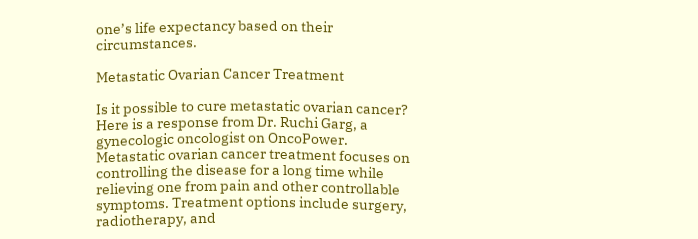one’s life expectancy based on their circumstances.

Metastatic Ovarian Cancer Treatment

Is it possible to cure metastatic ovarian cancer? Here is a response from Dr. Ruchi Garg, a gynecologic oncologist on OncoPower. Metastatic ovarian cancer treatment focuses on controlling the disease for a long time while relieving one from pain and other controllable symptoms. Treatment options include surgery, radiotherapy, and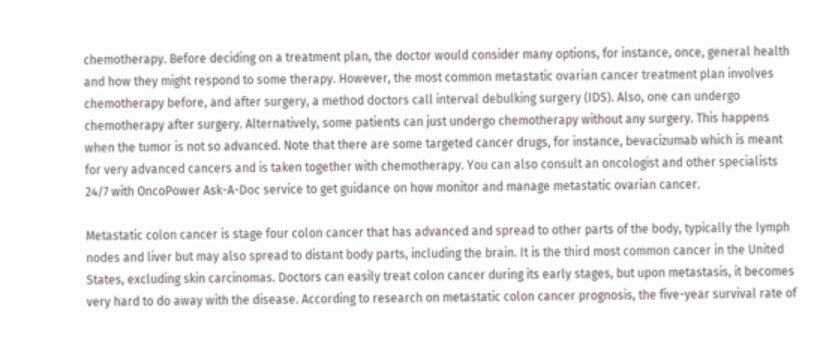chemotherapy. Before deciding on a treatment plan, the doctor would consider many options, for instance, once, general health and how they might respond to some therapy. However, the most common metastatic ovarian cancer treatment plan involves chemotherapy before, and after surgery, a method doctors call interval debulking surgery (IDS). Also, one can undergo chemotherapy after surgery. Alternatively, some patients can just undergo chemotherapy without any surgery. This happens when the tumor is not so advanced. Note that there are some targeted cancer drugs, for instance, bevacizumab which is meant for very advanced cancers and is taken together with chemotherapy. You can also consult an oncologist and other specialists 24/7 with OncoPower Ask-A-Doc service to get guidance on how monitor and manage metastatic ovarian cancer.

Metastatic colon cancer is stage four colon cancer that has advanced and spread to other parts of the body, typically the lymph nodes and liver but may also spread to distant body parts, including the brain. It is the third most common cancer in the United States, excluding skin carcinomas. Doctors can easily treat colon cancer during its early stages, but upon metastasis, it becomes very hard to do away with the disease. According to research on metastatic colon cancer prognosis, the five-year survival rate of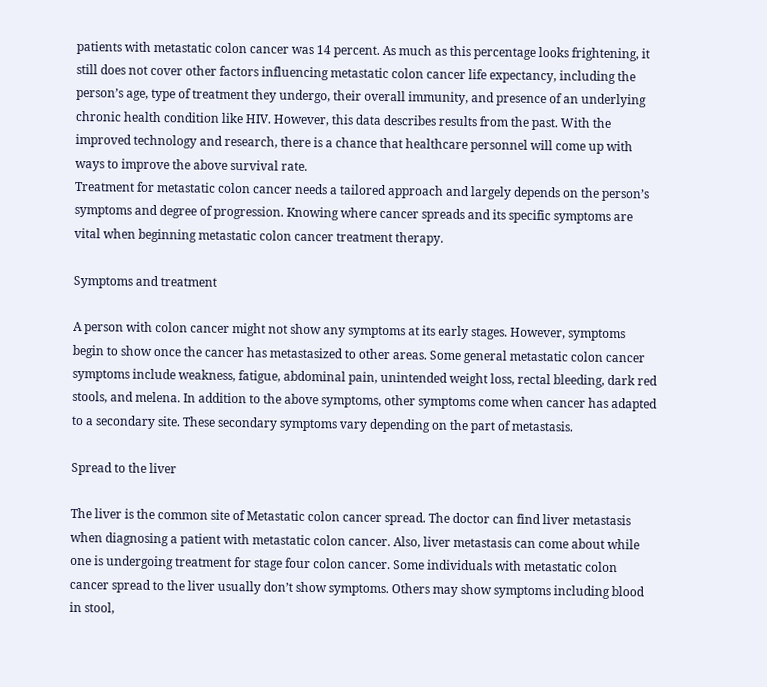patients with metastatic colon cancer was 14 percent. As much as this percentage looks frightening, it still does not cover other factors influencing metastatic colon cancer life expectancy, including the person’s age, type of treatment they undergo, their overall immunity, and presence of an underlying chronic health condition like HIV. However, this data describes results from the past. With the improved technology and research, there is a chance that healthcare personnel will come up with ways to improve the above survival rate.
Treatment for metastatic colon cancer needs a tailored approach and largely depends on the person’s symptoms and degree of progression. Knowing where cancer spreads and its specific symptoms are vital when beginning metastatic colon cancer treatment therapy.

Symptoms and treatment

A person with colon cancer might not show any symptoms at its early stages. However, symptoms begin to show once the cancer has metastasized to other areas. Some general metastatic colon cancer symptoms include weakness, fatigue, abdominal pain, unintended weight loss, rectal bleeding, dark red stools, and melena. In addition to the above symptoms, other symptoms come when cancer has adapted to a secondary site. These secondary symptoms vary depending on the part of metastasis.

Spread to the liver

The liver is the common site of Metastatic colon cancer spread. The doctor can find liver metastasis when diagnosing a patient with metastatic colon cancer. Also, liver metastasis can come about while one is undergoing treatment for stage four colon cancer. Some individuals with metastatic colon cancer spread to the liver usually don’t show symptoms. Others may show symptoms including blood in stool,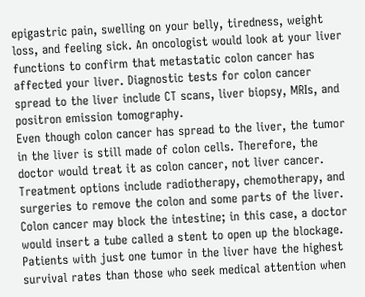epigastric pain, swelling on your belly, tiredness, weight loss, and feeling sick. An oncologist would look at your liver functions to confirm that metastatic colon cancer has affected your liver. Diagnostic tests for colon cancer spread to the liver include CT scans, liver biopsy, MRIs, and positron emission tomography.
Even though colon cancer has spread to the liver, the tumor in the liver is still made of colon cells. Therefore, the doctor would treat it as colon cancer, not liver cancer. Treatment options include radiotherapy, chemotherapy, and surgeries to remove the colon and some parts of the liver. Colon cancer may block the intestine; in this case, a doctor would insert a tube called a stent to open up the blockage. Patients with just one tumor in the liver have the highest survival rates than those who seek medical attention when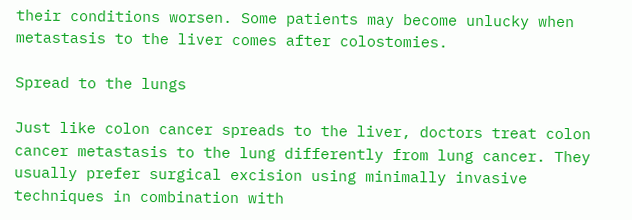their conditions worsen. Some patients may become unlucky when metastasis to the liver comes after colostomies.

Spread to the lungs

Just like colon cancer spreads to the liver, doctors treat colon cancer metastasis to the lung differently from lung cancer. They usually prefer surgical excision using minimally invasive techniques in combination with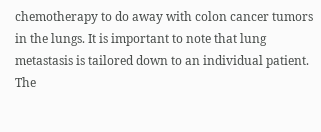chemotherapy to do away with colon cancer tumors in the lungs. It is important to note that lung metastasis is tailored down to an individual patient. The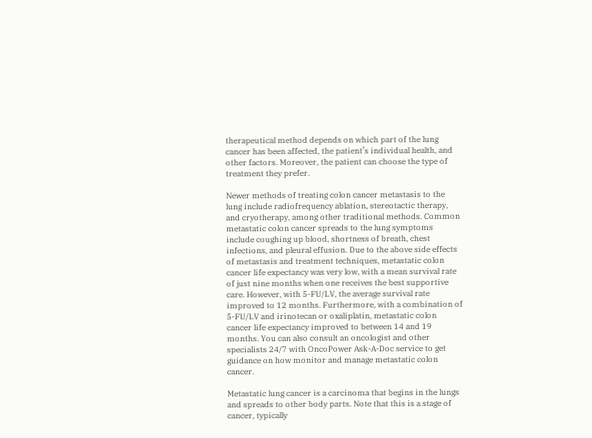therapeutical method depends on which part of the lung cancer has been affected, the patient’s individual health, and other factors. Moreover, the patient can choose the type of treatment they prefer.

Newer methods of treating colon cancer metastasis to the lung include radiofrequency ablation, stereotactic therapy, and cryotherapy, among other traditional methods. Common metastatic colon cancer spreads to the lung symptoms include coughing up blood, shortness of breath, chest infections, and pleural effusion. Due to the above side effects of metastasis and treatment techniques, metastatic colon cancer life expectancy was very low, with a mean survival rate of just nine months when one receives the best supportive care. However, with 5-FU/LV, the average survival rate improved to 12 months. Furthermore, with a combination of 5-FU/LV and irinotecan or oxaliplatin, metastatic colon cancer life expectancy improved to between 14 and 19 months. You can also consult an oncologist and other specialists 24/7 with OncoPower Ask-A-Doc service to get guidance on how monitor and manage metastatic colon cancer.

Metastatic lung cancer is a carcinoma that begins in the lungs and spreads to other body parts. Note that this is a stage of cancer, typically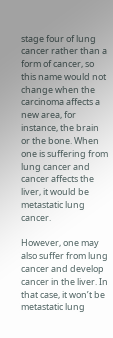stage four of lung cancer rather than a form of cancer, so this name would not change when the carcinoma affects a new area, for instance, the brain or the bone. When one is suffering from lung cancer and cancer affects the liver, it would be metastatic lung cancer.

However, one may also suffer from lung cancer and develop cancer in the liver. In that case, it won’t be metastatic lung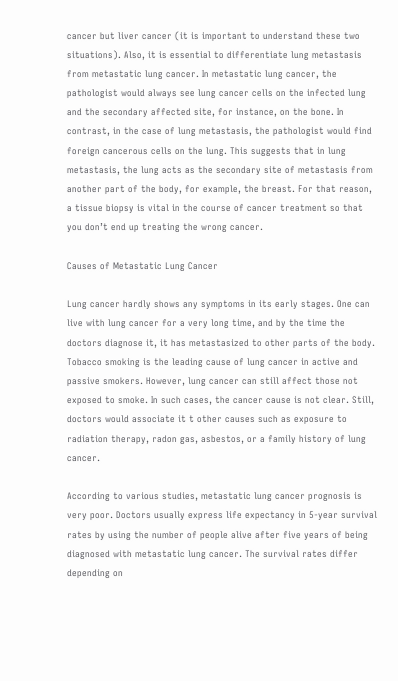cancer but liver cancer (it is important to understand these two situations). Also, it is essential to differentiate lung metastasis from metastatic lung cancer. In metastatic lung cancer, the pathologist would always see lung cancer cells on the infected lung and the secondary affected site, for instance, on the bone. In contrast, in the case of lung metastasis, the pathologist would find foreign cancerous cells on the lung. This suggests that in lung metastasis, the lung acts as the secondary site of metastasis from another part of the body, for example, the breast. For that reason, a tissue biopsy is vital in the course of cancer treatment so that you don’t end up treating the wrong cancer.

Causes of Metastatic Lung Cancer

Lung cancer hardly shows any symptoms in its early stages. One can live with lung cancer for a very long time, and by the time the doctors diagnose it, it has metastasized to other parts of the body. Tobacco smoking is the leading cause of lung cancer in active and passive smokers. However, lung cancer can still affect those not exposed to smoke. In such cases, the cancer cause is not clear. Still, doctors would associate it t other causes such as exposure to radiation therapy, radon gas, asbestos, or a family history of lung cancer.

According to various studies, metastatic lung cancer prognosis is very poor. Doctors usually express life expectancy in 5-year survival rates by using the number of people alive after five years of being diagnosed with metastatic lung cancer. The survival rates differ depending on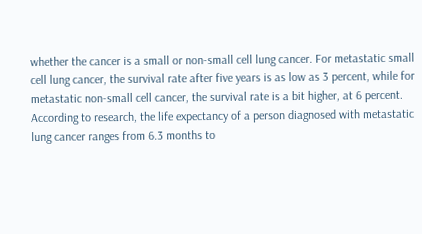whether the cancer is a small or non-small cell lung cancer. For metastatic small cell lung cancer, the survival rate after five years is as low as 3 percent, while for metastatic non-small cell cancer, the survival rate is a bit higher, at 6 percent.
According to research, the life expectancy of a person diagnosed with metastatic lung cancer ranges from 6.3 months to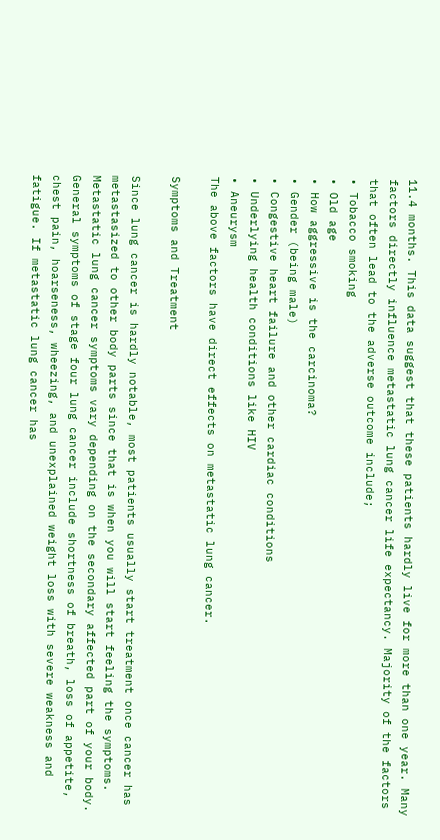11.4 months. This data suggest that these patients hardly live for more than one year. Many factors directly influence metastatic lung cancer life expectancy. Majority of the factors that often lead to the adverse outcome include;
• Tobacco smoking
• Old age
• How aggressive is the carcinoma?
• Gender (being male)
• Congestive heart failure and other cardiac conditions
• Underlying health conditions like HIV
• Aneurysm
The above factors have direct effects on metastatic lung cancer.

Symptoms and Treatment

Since lung cancer is hardly notable, most patients usually start treatment once cancer has metastasized to other body parts since that is when you will start feeling the symptoms. Metastatic lung cancer symptoms vary depending on the secondary affected part of your body. General symptoms of stage four lung cancer include shortness of breath, loss of appetite, chest pain, hoarseness, wheezing, and unexplained weight loss with severe weakness and fatigue. If metastatic lung cancer has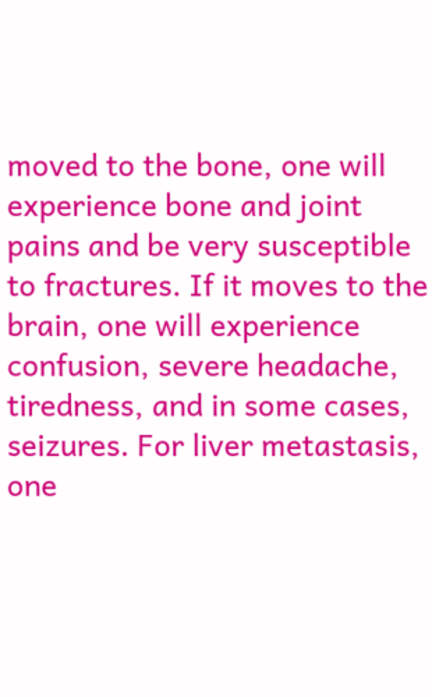moved to the bone, one will experience bone and joint pains and be very susceptible to fractures. If it moves to the brain, one will experience confusion, severe headache, tiredness, and in some cases, seizures. For liver metastasis, one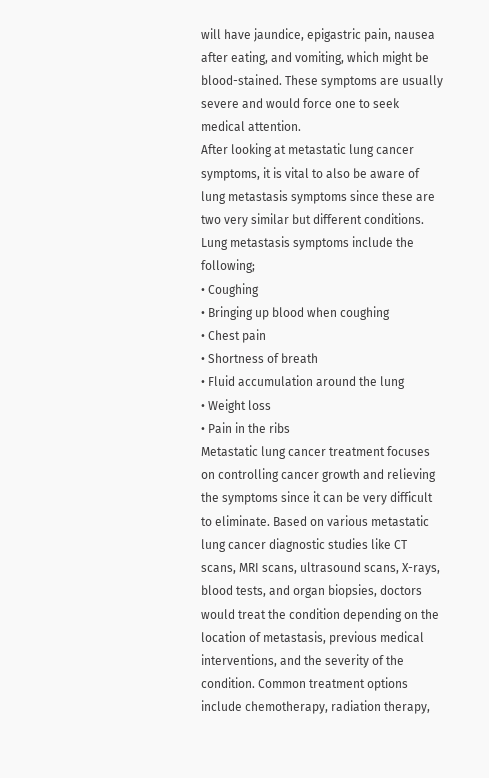will have jaundice, epigastric pain, nausea after eating, and vomiting, which might be blood-stained. These symptoms are usually severe and would force one to seek medical attention.
After looking at metastatic lung cancer symptoms, it is vital to also be aware of lung metastasis symptoms since these are two very similar but different conditions. Lung metastasis symptoms include the following;
• Coughing
• Bringing up blood when coughing
• Chest pain
• Shortness of breath
• Fluid accumulation around the lung
• Weight loss
• Pain in the ribs
Metastatic lung cancer treatment focuses on controlling cancer growth and relieving the symptoms since it can be very difficult to eliminate. Based on various metastatic lung cancer diagnostic studies like CT scans, MRI scans, ultrasound scans, X-rays, blood tests, and organ biopsies, doctors would treat the condition depending on the location of metastasis, previous medical interventions, and the severity of the condition. Common treatment options include chemotherapy, radiation therapy,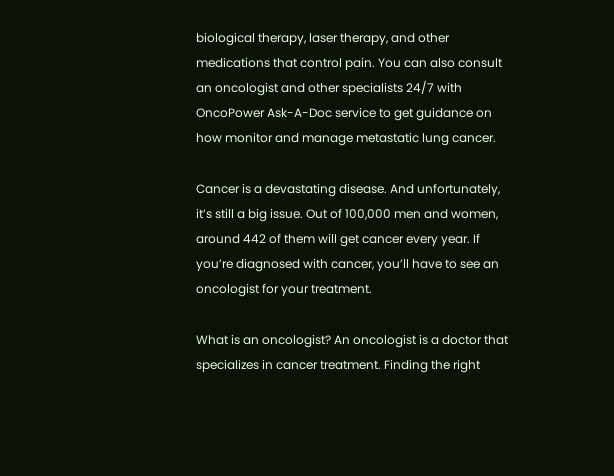biological therapy, laser therapy, and other medications that control pain. You can also consult an oncologist and other specialists 24/7 with OncoPower Ask-A-Doc service to get guidance on how monitor and manage metastatic lung cancer.

Cancer is a devastating disease. And unfortunately, it’s still a big issue. Out of 100,000 men and women, around 442 of them will get cancer every year. If you’re diagnosed with cancer, you’ll have to see an oncologist for your treatment.

What is an oncologist? An oncologist is a doctor that specializes in cancer treatment. Finding the right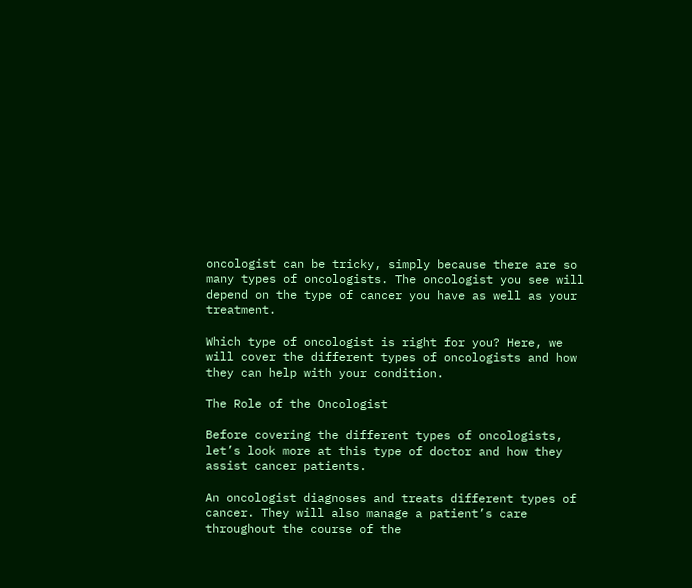oncologist can be tricky, simply because there are so many types of oncologists. The oncologist you see will depend on the type of cancer you have as well as your treatment.

Which type of oncologist is right for you? Here, we will cover the different types of oncologists and how they can help with your condition.

The Role of the Oncologist

Before covering the different types of oncologists, let’s look more at this type of doctor and how they assist cancer patients.

An oncologist diagnoses and treats different types of cancer. They will also manage a patient’s care throughout the course of the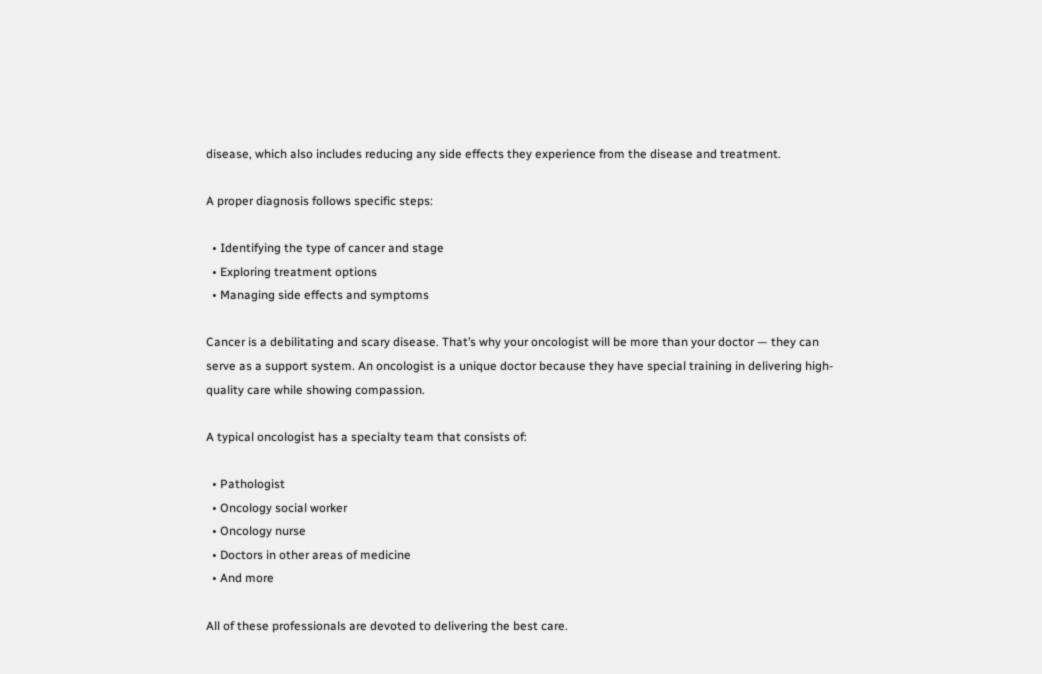disease, which also includes reducing any side effects they experience from the disease and treatment.

A proper diagnosis follows specific steps:

  • Identifying the type of cancer and stage
  • Exploring treatment options
  • Managing side effects and symptoms

Cancer is a debilitating and scary disease. That’s why your oncologist will be more than your doctor — they can serve as a support system. An oncologist is a unique doctor because they have special training in delivering high-quality care while showing compassion.

A typical oncologist has a specialty team that consists of:

  • Pathologist
  • Oncology social worker
  • Oncology nurse
  • Doctors in other areas of medicine
  • And more

All of these professionals are devoted to delivering the best care.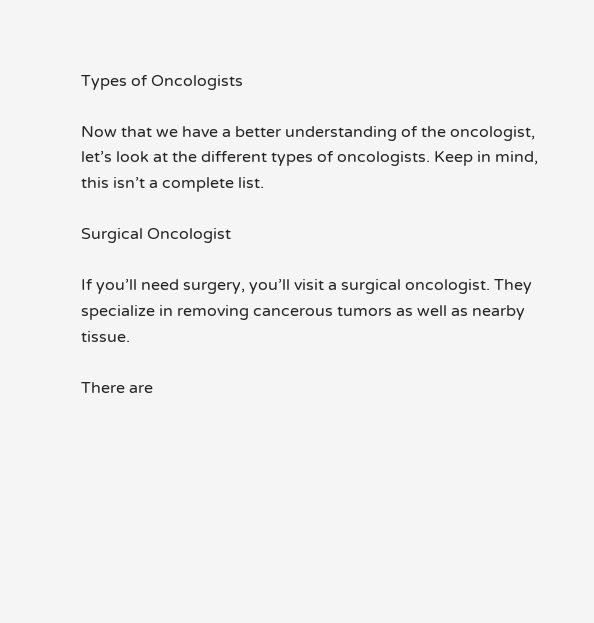Types of Oncologists

Now that we have a better understanding of the oncologist, let’s look at the different types of oncologists. Keep in mind, this isn’t a complete list.

Surgical Oncologist

If you’ll need surgery, you’ll visit a surgical oncologist. They specialize in removing cancerous tumors as well as nearby tissue.

There are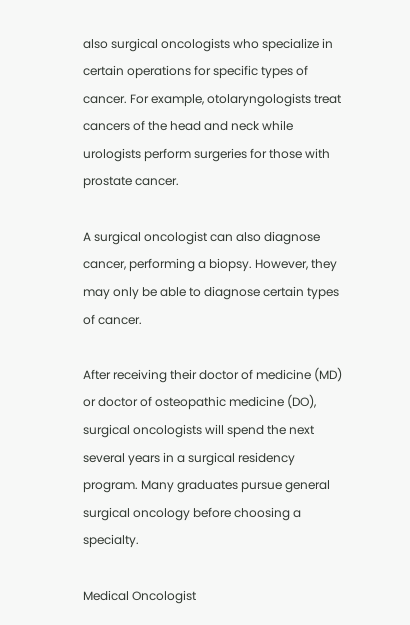also surgical oncologists who specialize in certain operations for specific types of cancer. For example, otolaryngologists treat cancers of the head and neck while urologists perform surgeries for those with prostate cancer.

A surgical oncologist can also diagnose cancer, performing a biopsy. However, they may only be able to diagnose certain types of cancer.

After receiving their doctor of medicine (MD) or doctor of osteopathic medicine (DO), surgical oncologists will spend the next several years in a surgical residency program. Many graduates pursue general surgical oncology before choosing a specialty.

Medical Oncologist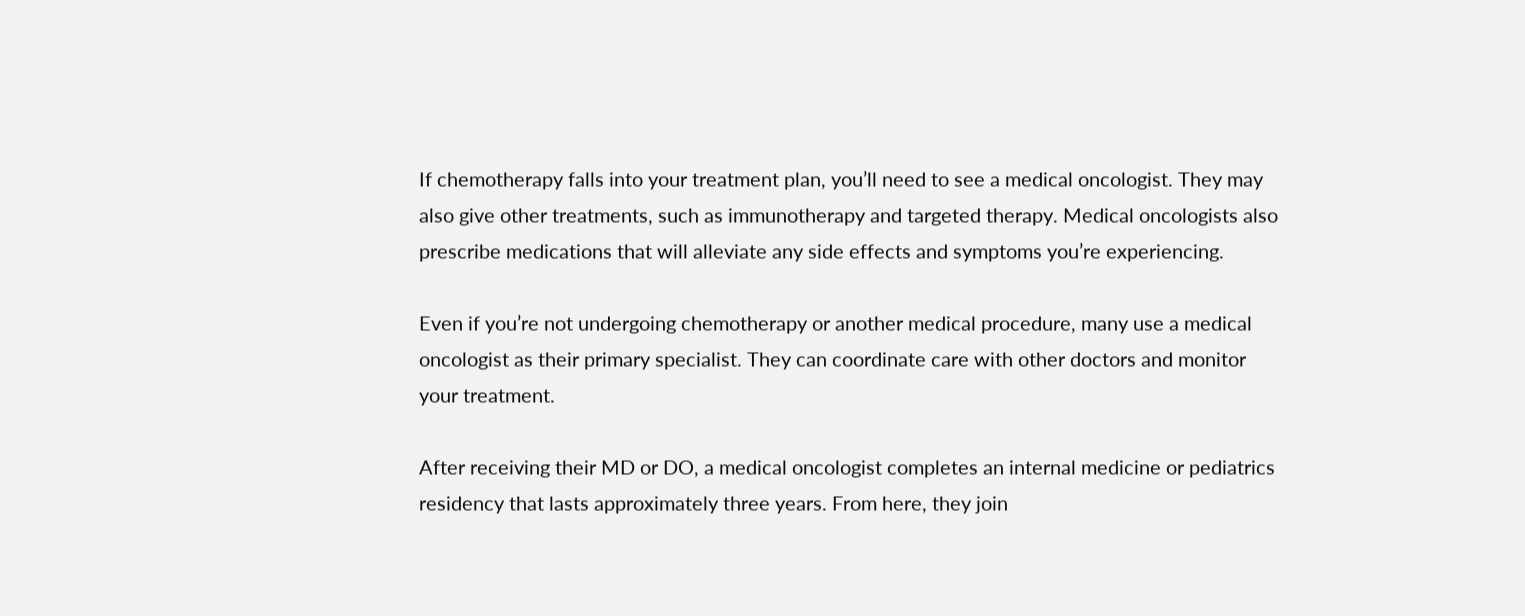If chemotherapy falls into your treatment plan, you’ll need to see a medical oncologist. They may also give other treatments, such as immunotherapy and targeted therapy. Medical oncologists also prescribe medications that will alleviate any side effects and symptoms you’re experiencing.

Even if you’re not undergoing chemotherapy or another medical procedure, many use a medical oncologist as their primary specialist. They can coordinate care with other doctors and monitor your treatment.

After receiving their MD or DO, a medical oncologist completes an internal medicine or pediatrics residency that lasts approximately three years. From here, they join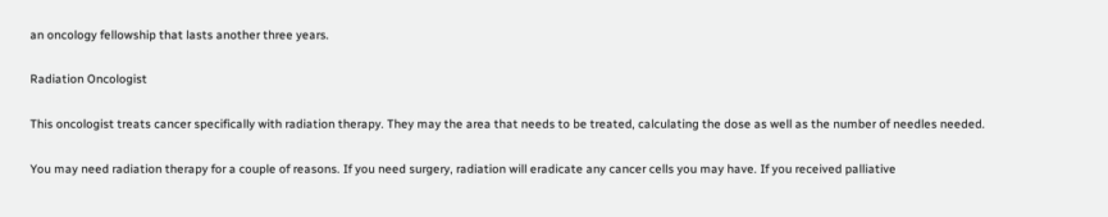an oncology fellowship that lasts another three years.

Radiation Oncologist

This oncologist treats cancer specifically with radiation therapy. They may the area that needs to be treated, calculating the dose as well as the number of needles needed.

You may need radiation therapy for a couple of reasons. If you need surgery, radiation will eradicate any cancer cells you may have. If you received palliative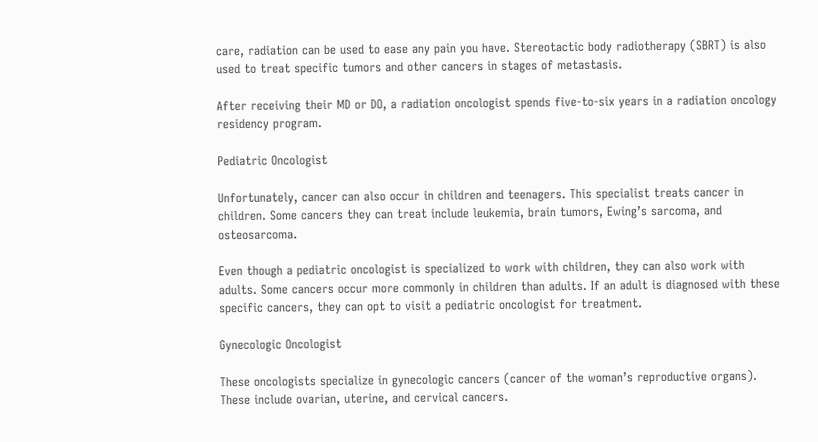care, radiation can be used to ease any pain you have. Stereotactic body radiotherapy (SBRT) is also used to treat specific tumors and other cancers in stages of metastasis.

After receiving their MD or DO, a radiation oncologist spends five-to-six years in a radiation oncology residency program.

Pediatric Oncologist

Unfortunately, cancer can also occur in children and teenagers. This specialist treats cancer in children. Some cancers they can treat include leukemia, brain tumors, Ewing’s sarcoma, and osteosarcoma.

Even though a pediatric oncologist is specialized to work with children, they can also work with adults. Some cancers occur more commonly in children than adults. If an adult is diagnosed with these specific cancers, they can opt to visit a pediatric oncologist for treatment.

Gynecologic Oncologist

These oncologists specialize in gynecologic cancers (cancer of the woman’s reproductive organs). These include ovarian, uterine, and cervical cancers.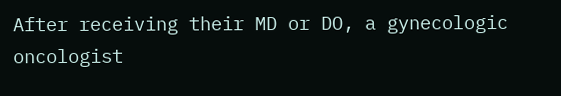After receiving their MD or DO, a gynecologic oncologist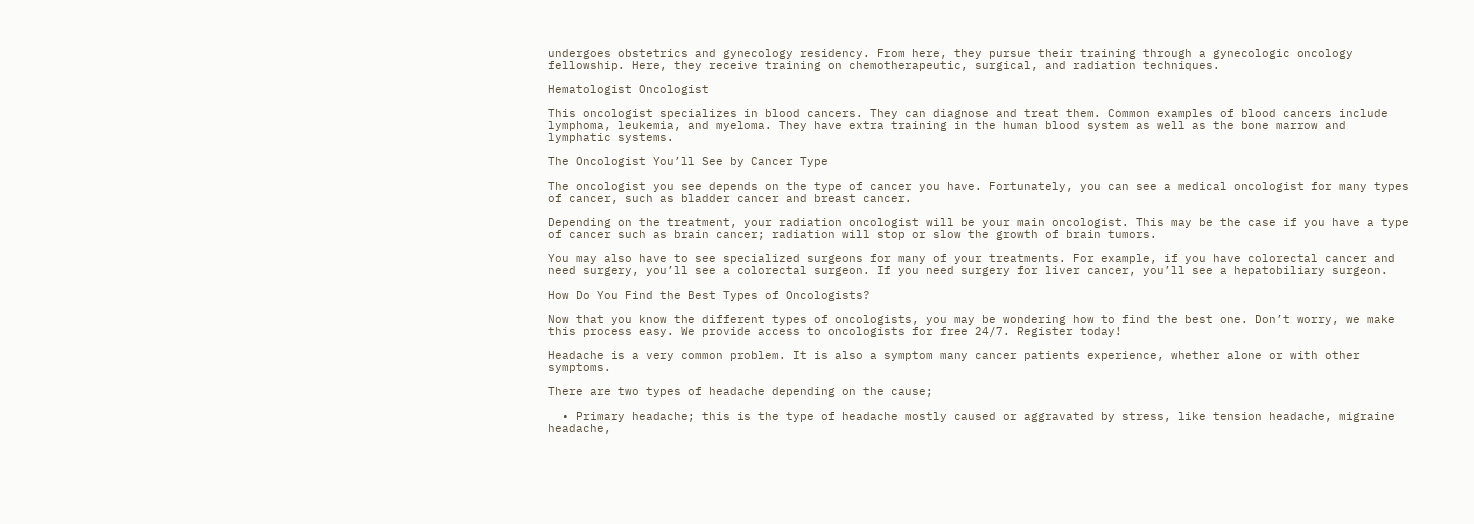undergoes obstetrics and gynecology residency. From here, they pursue their training through a gynecologic oncology fellowship. Here, they receive training on chemotherapeutic, surgical, and radiation techniques.

Hematologist Oncologist

This oncologist specializes in blood cancers. They can diagnose and treat them. Common examples of blood cancers include lymphoma, leukemia, and myeloma. They have extra training in the human blood system as well as the bone marrow and lymphatic systems.

The Oncologist You’ll See by Cancer Type

The oncologist you see depends on the type of cancer you have. Fortunately, you can see a medical oncologist for many types of cancer, such as bladder cancer and breast cancer.

Depending on the treatment, your radiation oncologist will be your main oncologist. This may be the case if you have a type of cancer such as brain cancer; radiation will stop or slow the growth of brain tumors.

You may also have to see specialized surgeons for many of your treatments. For example, if you have colorectal cancer and need surgery, you’ll see a colorectal surgeon. If you need surgery for liver cancer, you’ll see a hepatobiliary surgeon.

How Do You Find the Best Types of Oncologists?

Now that you know the different types of oncologists, you may be wondering how to find the best one. Don’t worry, we make this process easy. We provide access to oncologists for free 24/7. Register today!

Headache is a very common problem. It is also a symptom many cancer patients experience, whether alone or with other symptoms.

There are two types of headache depending on the cause;

  • Primary headache; this is the type of headache mostly caused or aggravated by stress, like tension headache, migraine headache,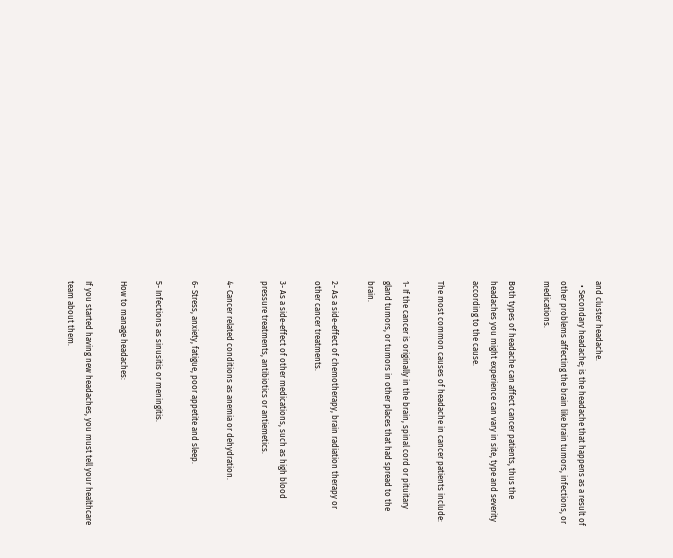and cluster headache.
  • Secondary headache; is the headache that happens as a result of other problems affecting the brain like brain tumors, infections, or medications.

Both types of headache can affect cancer patients, thus the headaches you might experience can vary in site, type and severity according to the cause.

The most common causes of headache in cancer patients include:

1- If the cancer is originally in the brain, spinal cord or pituitary gland tumors, or tumors in other places that had spread to the brain.

2- As a side-effect of chemotherapy, brain radiation therapy or other cancer treatments.

3- As a side-effect of other medications, such as high blood pressure treatments, antibiotics or antiemetics.

4- Cancer related conditions as anemia or dehydration.

6- Stress, anxiety, fatigue, poor appetite and sleep.

5- Infections as sinusitis or meningitis.

How to manage headaches:

If you started having new headaches, you must tell your healthcare team about them.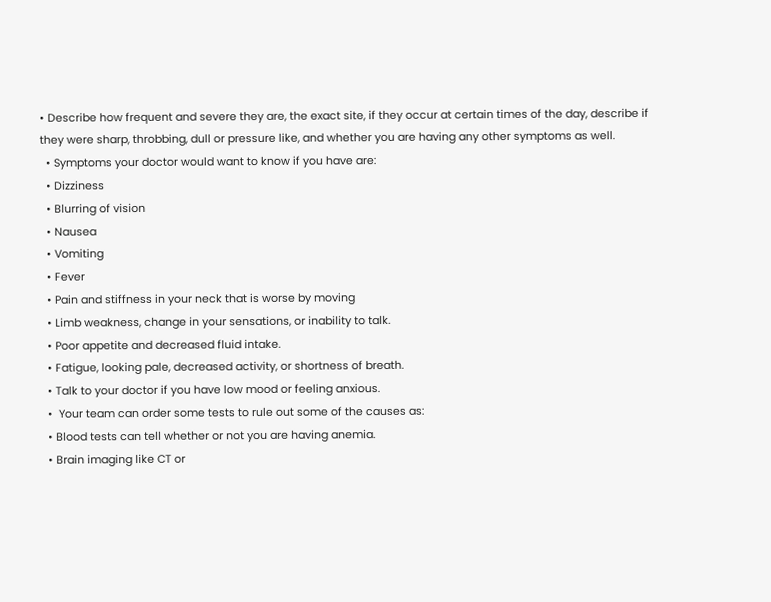• Describe how frequent and severe they are, the exact site, if they occur at certain times of the day, describe if they were sharp, throbbing, dull or pressure like, and whether you are having any other symptoms as well.
  • Symptoms your doctor would want to know if you have are:
  • Dizziness
  • Blurring of vision
  • Nausea
  • Vomiting
  • Fever
  • Pain and stiffness in your neck that is worse by moving
  • Limb weakness, change in your sensations, or inability to talk.
  • Poor appetite and decreased fluid intake.
  • Fatigue, looking pale, decreased activity, or shortness of breath.
  • Talk to your doctor if you have low mood or feeling anxious.
  •  Your team can order some tests to rule out some of the causes as:
  • Blood tests can tell whether or not you are having anemia.
  • Brain imaging like CT or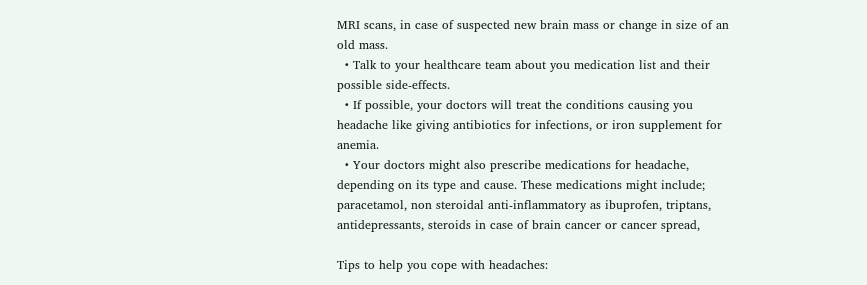MRI scans, in case of suspected new brain mass or change in size of an old mass.
  • Talk to your healthcare team about you medication list and their possible side-effects.
  • If possible, your doctors will treat the conditions causing you headache like giving antibiotics for infections, or iron supplement for anemia.
  • Your doctors might also prescribe medications for headache, depending on its type and cause. These medications might include; paracetamol, non steroidal anti-inflammatory as ibuprofen, triptans, antidepressants, steroids in case of brain cancer or cancer spread,

Tips to help you cope with headaches: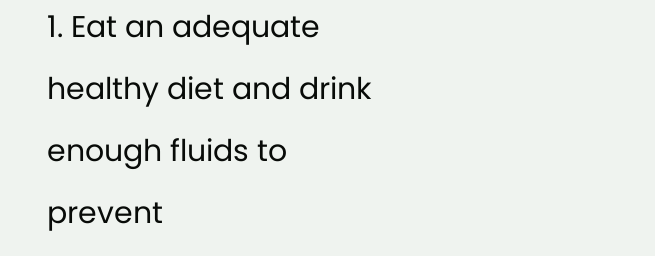1. Eat an adequate healthy diet and drink enough fluids to prevent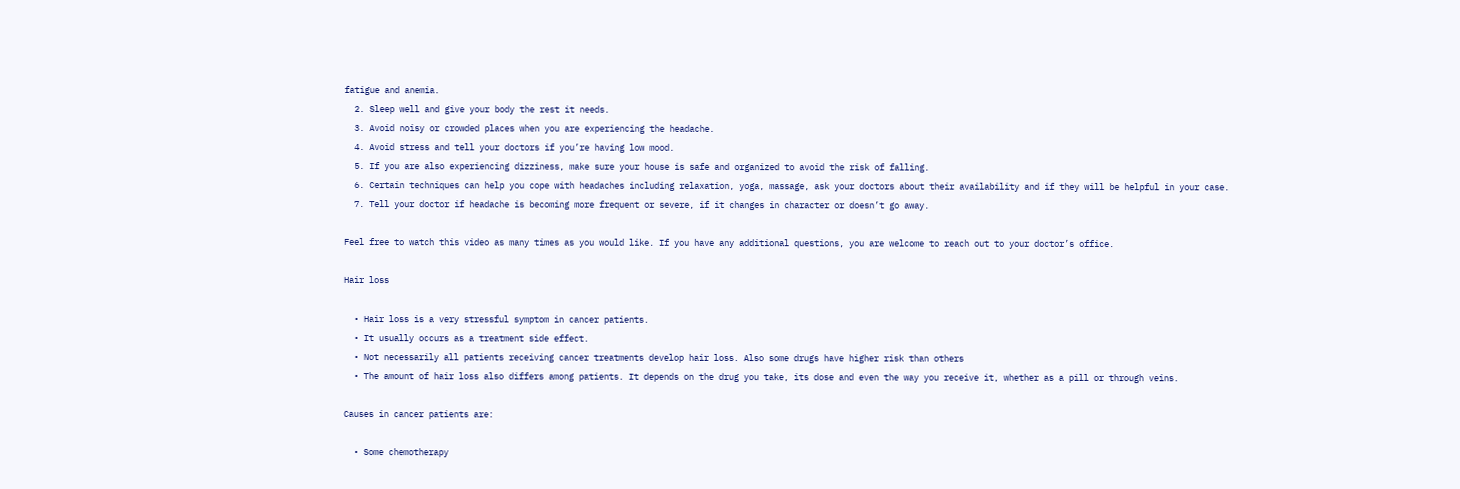fatigue and anemia.
  2. Sleep well and give your body the rest it needs.
  3. Avoid noisy or crowded places when you are experiencing the headache.
  4. Avoid stress and tell your doctors if you’re having low mood.
  5. If you are also experiencing dizziness, make sure your house is safe and organized to avoid the risk of falling.
  6. Certain techniques can help you cope with headaches including relaxation, yoga, massage, ask your doctors about their availability and if they will be helpful in your case.
  7. Tell your doctor if headache is becoming more frequent or severe, if it changes in character or doesn’t go away.

Feel free to watch this video as many times as you would like. If you have any additional questions, you are welcome to reach out to your doctor’s office.

Hair loss

  • Hair loss is a very stressful symptom in cancer patients.
  • It usually occurs as a treatment side effect.
  • Not necessarily all patients receiving cancer treatments develop hair loss. Also some drugs have higher risk than others
  • The amount of hair loss also differs among patients. It depends on the drug you take, its dose and even the way you receive it, whether as a pill or through veins.

Causes in cancer patients are:

  • Some chemotherapy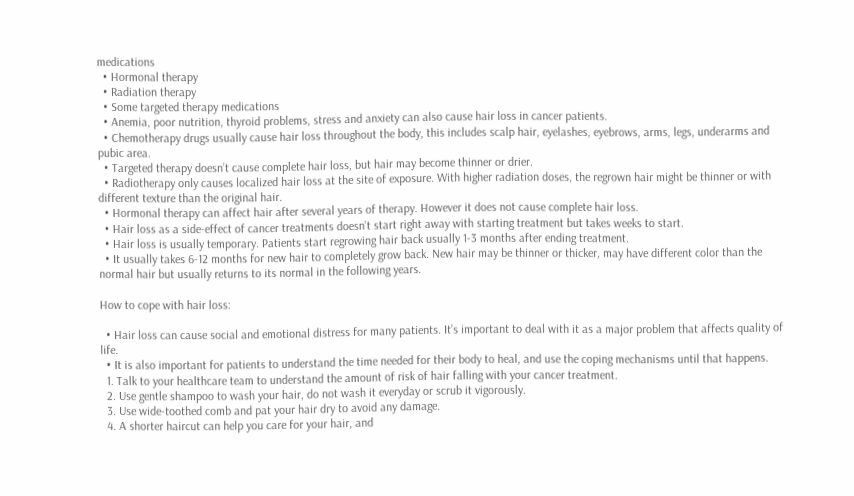medications
  • Hormonal therapy
  • Radiation therapy
  • Some targeted therapy medications
  • Anemia, poor nutrition, thyroid problems, stress and anxiety can also cause hair loss in cancer patients.
  • Chemotherapy drugs usually cause hair loss throughout the body, this includes scalp hair, eyelashes, eyebrows, arms, legs, underarms and pubic area.
  • Targeted therapy doesn’t cause complete hair loss, but hair may become thinner or drier.
  • Radiotherapy only causes localized hair loss at the site of exposure. With higher radiation doses, the regrown hair might be thinner or with different texture than the original hair.
  • Hormonal therapy can affect hair after several years of therapy. However it does not cause complete hair loss.
  • Hair loss as a side-effect of cancer treatments doesn’t start right away with starting treatment but takes weeks to start.
  • Hair loss is usually temporary. Patients start regrowing hair back usually 1-3 months after ending treatment.
  • It usually takes 6-12 months for new hair to completely grow back. New hair may be thinner or thicker, may have different color than the normal hair but usually returns to its normal in the following years.

How to cope with hair loss:

  • Hair loss can cause social and emotional distress for many patients. It’s important to deal with it as a major problem that affects quality of life.
  • It is also important for patients to understand the time needed for their body to heal, and use the coping mechanisms until that happens.
  1. Talk to your healthcare team to understand the amount of risk of hair falling with your cancer treatment.
  2. Use gentle shampoo to wash your hair, do not wash it everyday or scrub it vigorously.
  3. Use wide-toothed comb and pat your hair dry to avoid any damage.
  4. A shorter haircut can help you care for your hair, and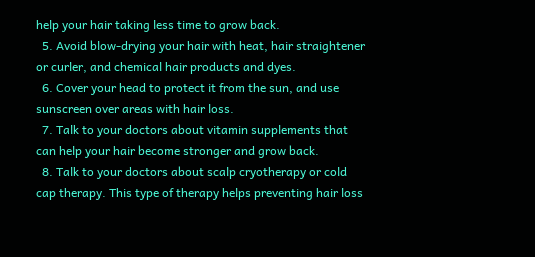help your hair taking less time to grow back.
  5. Avoid blow-drying your hair with heat, hair straightener or curler, and chemical hair products and dyes.
  6. Cover your head to protect it from the sun, and use sunscreen over areas with hair loss.
  7. Talk to your doctors about vitamin supplements that can help your hair become stronger and grow back.
  8. Talk to your doctors about scalp cryotherapy or cold cap therapy. This type of therapy helps preventing hair loss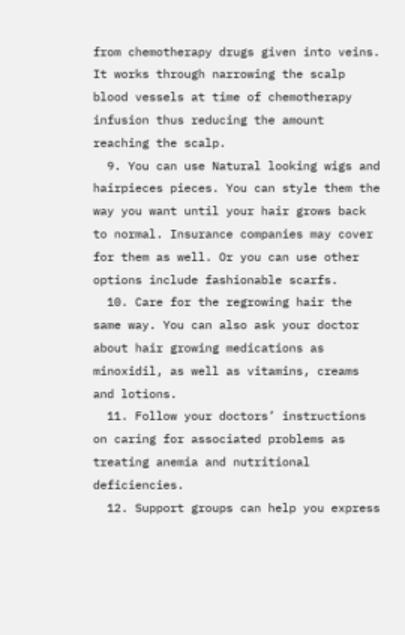from chemotherapy drugs given into veins. It works through narrowing the scalp blood vessels at time of chemotherapy infusion thus reducing the amount reaching the scalp.
  9. You can use Natural looking wigs and hairpieces pieces. You can style them the way you want until your hair grows back to normal. Insurance companies may cover for them as well. Or you can use other options include fashionable scarfs.
  10. Care for the regrowing hair the same way. You can also ask your doctor about hair growing medications as minoxidil, as well as vitamins, creams and lotions.
  11. Follow your doctors’ instructions on caring for associated problems as treating anemia and nutritional deficiencies.
  12. Support groups can help you express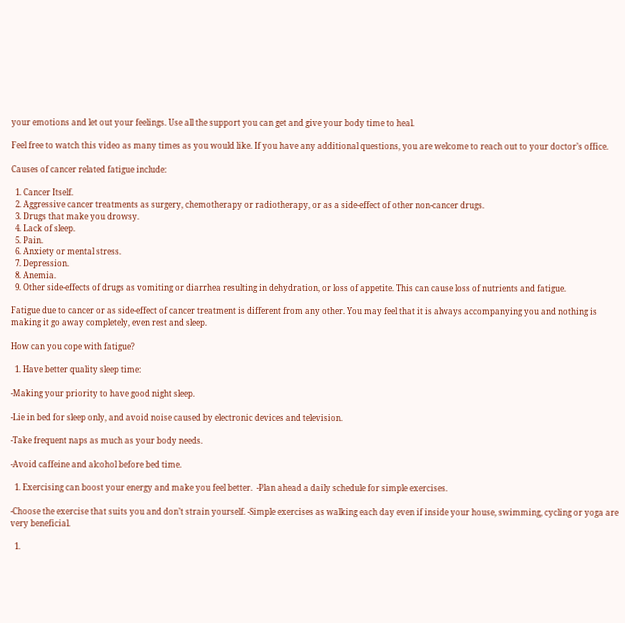your emotions and let out your feelings. Use all the support you can get and give your body time to heal.

Feel free to watch this video as many times as you would like. If you have any additional questions, you are welcome to reach out to your doctor’s office.

Causes of cancer related fatigue include:

  1. Cancer Itself.
  2. Aggressive cancer treatments as surgery, chemotherapy or radiotherapy, or as a side-effect of other non-cancer drugs.
  3. Drugs that make you drowsy.
  4. Lack of sleep.
  5. Pain.
  6. Anxiety or mental stress.
  7. Depression.
  8. Anemia.
  9. Other side-effects of drugs as vomiting or diarrhea resulting in dehydration, or loss of appetite. This can cause loss of nutrients and fatigue.

Fatigue due to cancer or as side-effect of cancer treatment is different from any other. You may feel that it is always accompanying you and nothing is making it go away completely, even rest and sleep.

How can you cope with fatigue?

  1. Have better quality sleep time:

-Making your priority to have good night sleep.

-Lie in bed for sleep only, and avoid noise caused by electronic devices and television.

-Take frequent naps as much as your body needs.

-Avoid caffeine and alcohol before bed time.

  1. Exercising can boost your energy and make you feel better.  -Plan ahead a daily schedule for simple exercises.

-Choose the exercise that suits you and don’t strain yourself. -Simple exercises as walking each day even if inside your house, swimming, cycling or yoga are very beneficial.

  1.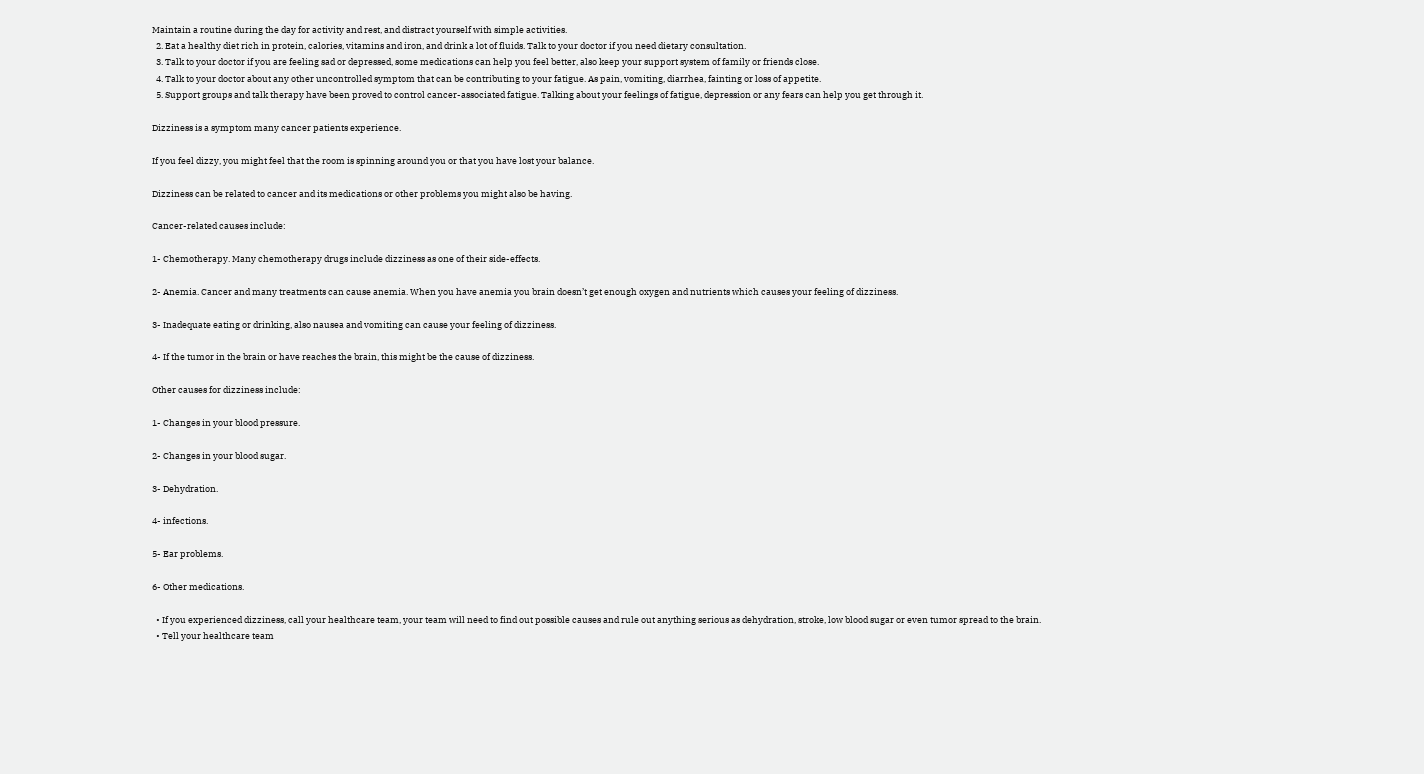Maintain a routine during the day for activity and rest, and distract yourself with simple activities.
  2. Eat a healthy diet rich in protein, calories, vitamins and iron, and drink a lot of fluids. Talk to your doctor if you need dietary consultation.
  3. Talk to your doctor if you are feeling sad or depressed, some medications can help you feel better, also keep your support system of family or friends close.
  4. Talk to your doctor about any other uncontrolled symptom that can be contributing to your fatigue. As pain, vomiting, diarrhea, fainting or loss of appetite.
  5. Support groups and talk therapy have been proved to control cancer-associated fatigue. Talking about your feelings of fatigue, depression or any fears can help you get through it.

Dizziness is a symptom many cancer patients experience.

If you feel dizzy, you might feel that the room is spinning around you or that you have lost your balance.

Dizziness can be related to cancer and its medications or other problems you might also be having.

Cancer-related causes include:

1- Chemotherapy. Many chemotherapy drugs include dizziness as one of their side-effects.

2- Anemia. Cancer and many treatments can cause anemia. When you have anemia you brain doesn’t get enough oxygen and nutrients which causes your feeling of dizziness.

3- Inadequate eating or drinking, also nausea and vomiting can cause your feeling of dizziness.

4- If the tumor in the brain or have reaches the brain, this might be the cause of dizziness.

Other causes for dizziness include:

1- Changes in your blood pressure.

2- Changes in your blood sugar.

3- Dehydration.

4- infections.

5- Ear problems.

6- Other medications.

  • If you experienced dizziness, call your healthcare team, your team will need to find out possible causes and rule out anything serious as dehydration, stroke, low blood sugar or even tumor spread to the brain.
  • Tell your healthcare team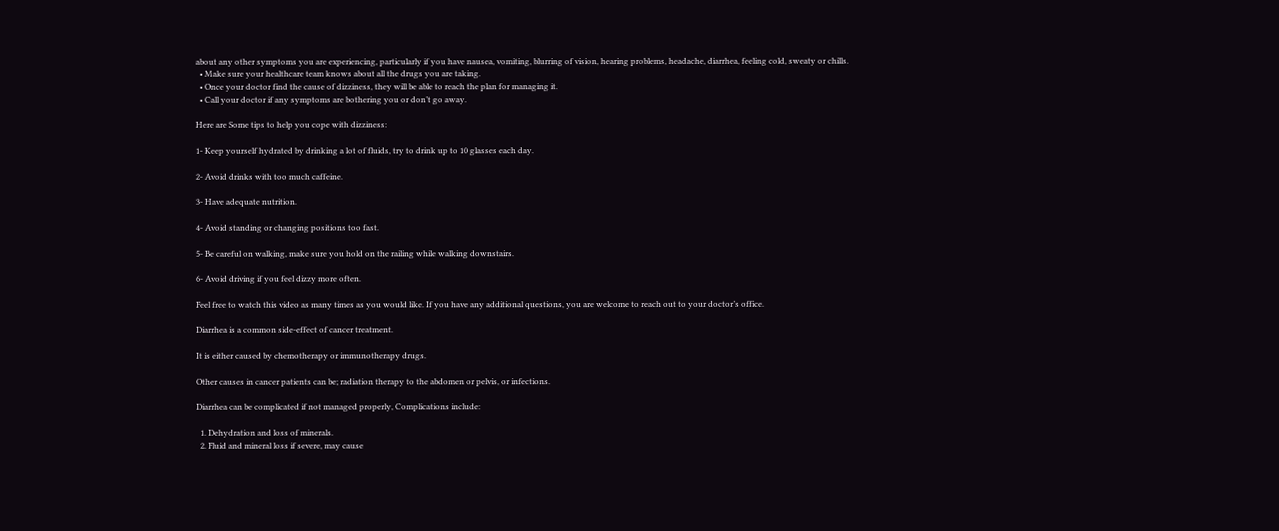about any other symptoms you are experiencing, particularly if you have nausea, vomiting, blurring of vision, hearing problems, headache, diarrhea, feeling cold, sweaty or chills.
  • Make sure your healthcare team knows about all the drugs you are taking.
  • Once your doctor find the cause of dizziness, they will be able to reach the plan for managing it.
  • Call your doctor if any symptoms are bothering you or don’t go away.

Here are Some tips to help you cope with dizziness:

1- Keep yourself hydrated by drinking a lot of fluids, try to drink up to 10 glasses each day.

2- Avoid drinks with too much caffeine.

3- Have adequate nutrition.

4- Avoid standing or changing positions too fast.

5- Be careful on walking, make sure you hold on the railing while walking downstairs.

6- Avoid driving if you feel dizzy more often.

Feel free to watch this video as many times as you would like. If you have any additional questions, you are welcome to reach out to your doctor’s office.

Diarrhea is a common side-effect of cancer treatment.

It is either caused by chemotherapy or immunotherapy drugs.

Other causes in cancer patients can be; radiation therapy to the abdomen or pelvis, or infections.

Diarrhea can be complicated if not managed properly, Complications include:

  1. Dehydration and loss of minerals.
  2. Fluid and mineral loss if severe, may cause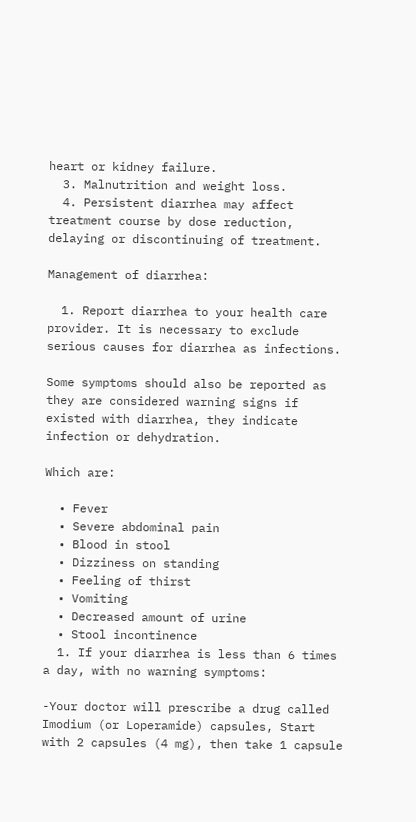heart or kidney failure.
  3. Malnutrition and weight loss.
  4. Persistent diarrhea may affect treatment course by dose reduction, delaying or discontinuing of treatment.

Management of diarrhea:

  1. Report diarrhea to your health care provider. It is necessary to exclude serious causes for diarrhea as infections.

Some symptoms should also be reported as they are considered warning signs if existed with diarrhea, they indicate infection or dehydration.

Which are:

  • Fever
  • Severe abdominal pain
  • Blood in stool
  • Dizziness on standing
  • Feeling of thirst
  • Vomiting
  • Decreased amount of urine
  • Stool incontinence
  1. If your diarrhea is less than 6 times a day, with no warning symptoms:

-Your doctor will prescribe a drug called Imodium (or Loperamide) capsules, Start with 2 capsules (4 mg), then take 1 capsule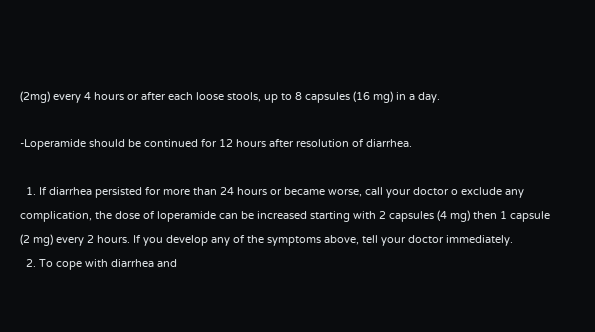(2mg) every 4 hours or after each loose stools, up to 8 capsules (16 mg) in a day.

-Loperamide should be continued for 12 hours after resolution of diarrhea.

  1. If diarrhea persisted for more than 24 hours or became worse, call your doctor o exclude any complication, the dose of loperamide can be increased starting with 2 capsules (4 mg) then 1 capsule (2 mg) every 2 hours. If you develop any of the symptoms above, tell your doctor immediately.
  2. To cope with diarrhea and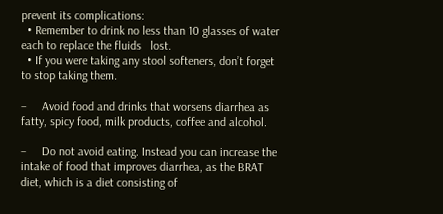prevent its complications:
  • Remember to drink no less than 10 glasses of water each to replace the fluids   lost.
  • If you were taking any stool softeners, don’t forget to stop taking them.

–     Avoid food and drinks that worsens diarrhea as fatty, spicy food, milk products, coffee and alcohol.

–     Do not avoid eating. Instead you can increase the intake of food that improves diarrhea, as the BRAT diet, which is a diet consisting of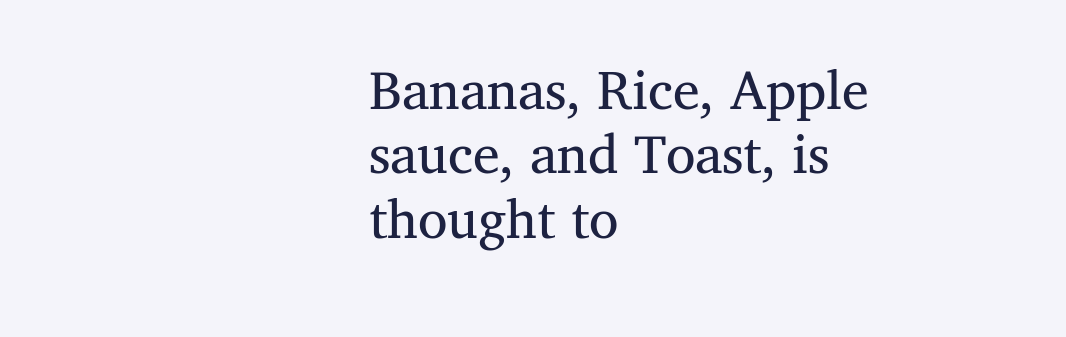Bananas, Rice, Apple sauce, and Toast, is thought to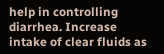help in controlling diarrhea. Increase intake of clear fluids as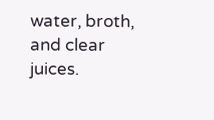water, broth, and clear juices.